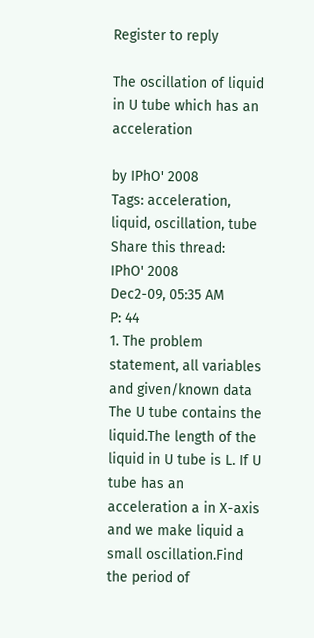Register to reply

The oscillation of liquid in U tube which has an acceleration

by IPhO' 2008
Tags: acceleration, liquid, oscillation, tube
Share this thread:
IPhO' 2008
Dec2-09, 05:35 AM
P: 44
1. The problem statement, all variables and given/known data
The U tube contains the liquid.The length of the liquid in U tube is L. If U tube has an acceleration a in X-axis and we make liquid a small oscillation.Find the period of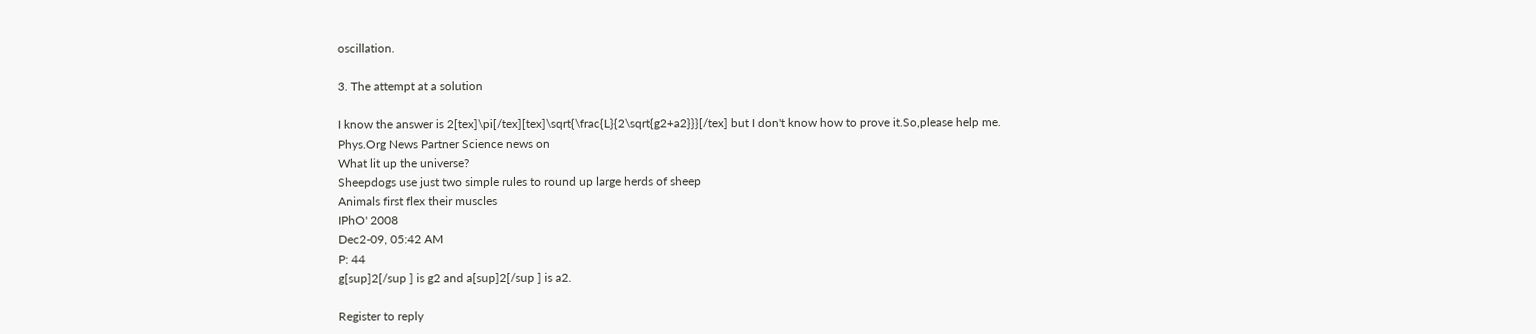oscillation.

3. The attempt at a solution

I know the answer is 2[tex]\pi[/tex][tex]\sqrt{\frac{L}{2\sqrt{g2+a2}}}[/tex] but I don't know how to prove it.So,please help me.
Phys.Org News Partner Science news on
What lit up the universe?
Sheepdogs use just two simple rules to round up large herds of sheep
Animals first flex their muscles
IPhO' 2008
Dec2-09, 05:42 AM
P: 44
g[sup]2[/sup ] is g2 and a[sup]2[/sup ] is a2.

Register to reply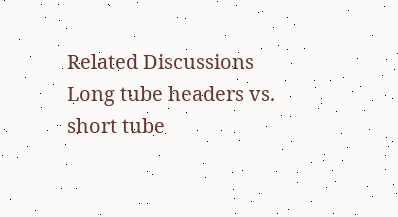Related Discussions
Long tube headers vs. short tube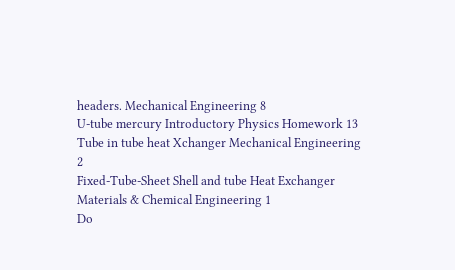headers. Mechanical Engineering 8
U-tube mercury Introductory Physics Homework 13
Tube in tube heat Xchanger Mechanical Engineering 2
Fixed-Tube-Sheet Shell and tube Heat Exchanger Materials & Chemical Engineering 1
Do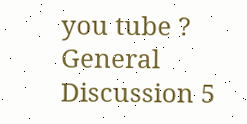you tube ? General Discussion 5